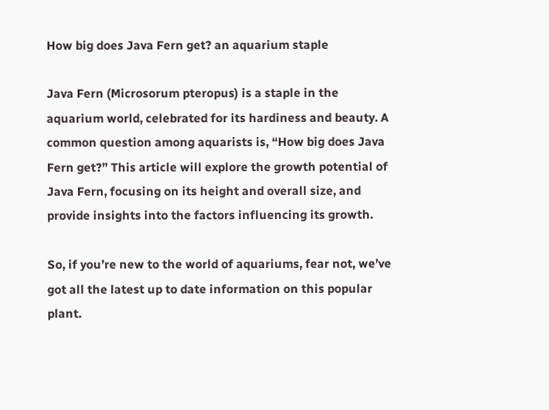How big does Java Fern get? an aquarium staple

Java Fern (Microsorum pteropus) is a staple in the aquarium world, celebrated for its hardiness and beauty. A common question among aquarists is, “How big does Java Fern get?” This article will explore the growth potential of Java Fern, focusing on its height and overall size, and provide insights into the factors influencing its growth.

So, if you’re new to the world of aquariums, fear not, we’ve got all the latest up to date information on this popular plant.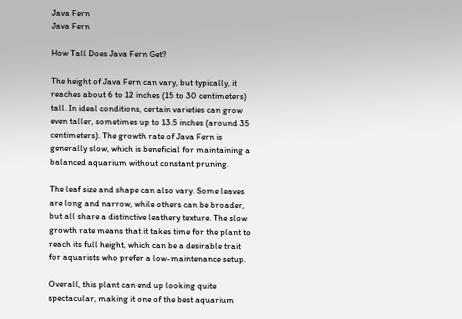Java Fern
Java Fern

How Tall Does Java Fern Get?

The height of Java Fern can vary, but typically, it reaches about 6 to 12 inches (15 to 30 centimeters) tall. In ideal conditions, certain varieties can grow even taller, sometimes up to 13.5 inches (around 35 centimeters). The growth rate of Java Fern is generally slow, which is beneficial for maintaining a balanced aquarium without constant pruning.

The leaf size and shape can also vary. Some leaves are long and narrow, while others can be broader, but all share a distinctive leathery texture. The slow growth rate means that it takes time for the plant to reach its full height, which can be a desirable trait for aquarists who prefer a low-maintenance setup.

Overall, this plant can end up looking quite spectacular, making it one of the best aquarium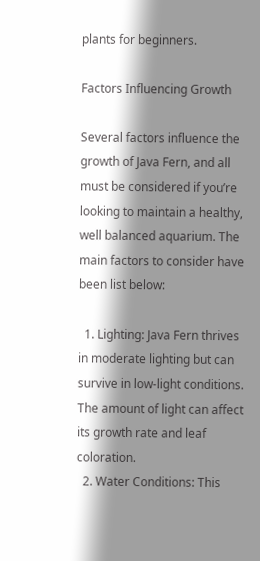plants for beginners.

Factors Influencing Growth

Several factors influence the growth of Java Fern, and all must be considered if you’re looking to maintain a healthy, well balanced aquarium. The main factors to consider have been list below:

  1. Lighting: Java Fern thrives in moderate lighting but can survive in low-light conditions. The amount of light can affect its growth rate and leaf coloration.
  2. Water Conditions: This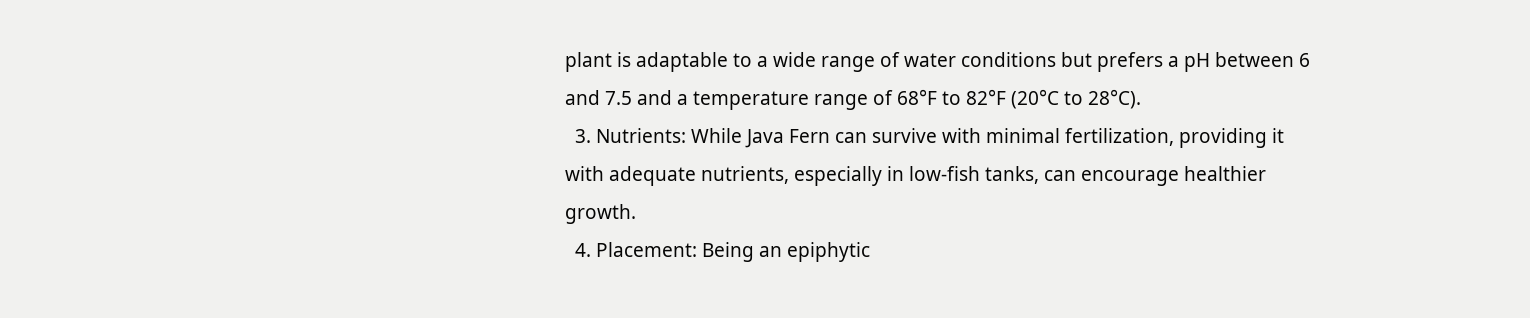plant is adaptable to a wide range of water conditions but prefers a pH between 6 and 7.5 and a temperature range of 68°F to 82°F (20°C to 28°C).
  3. Nutrients: While Java Fern can survive with minimal fertilization, providing it with adequate nutrients, especially in low-fish tanks, can encourage healthier growth.
  4. Placement: Being an epiphytic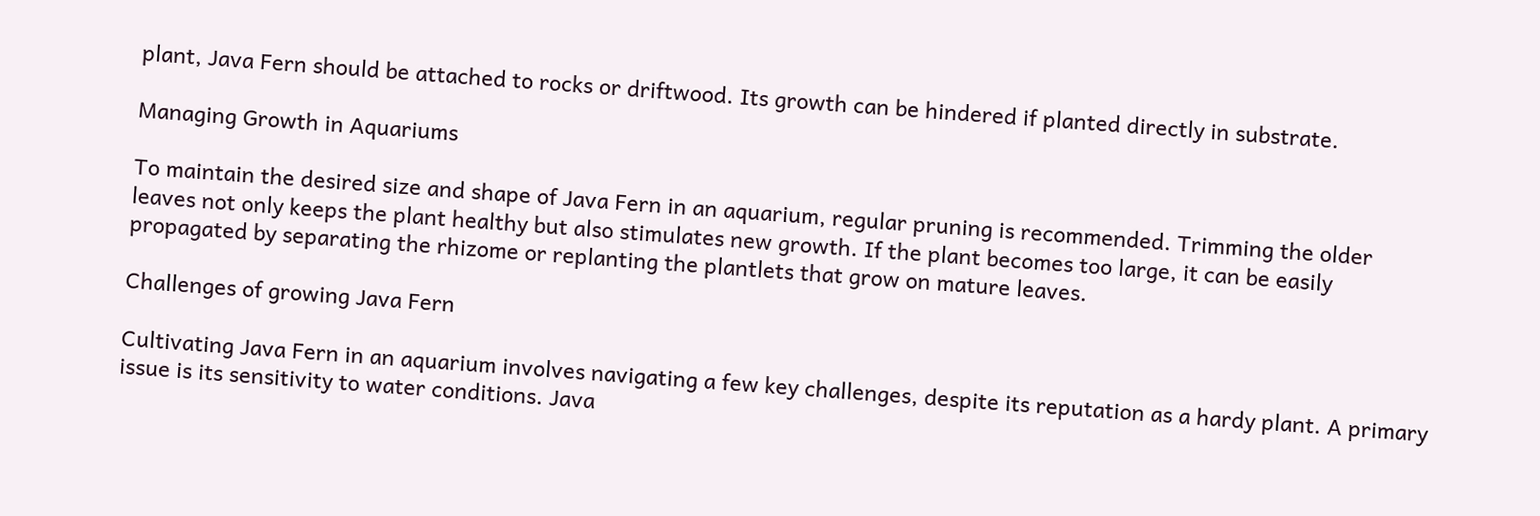plant, Java Fern should be attached to rocks or driftwood. Its growth can be hindered if planted directly in substrate.

Managing Growth in Aquariums

To maintain the desired size and shape of Java Fern in an aquarium, regular pruning is recommended. Trimming the older leaves not only keeps the plant healthy but also stimulates new growth. If the plant becomes too large, it can be easily propagated by separating the rhizome or replanting the plantlets that grow on mature leaves.

Challenges of growing Java Fern

Cultivating Java Fern in an aquarium involves navigating a few key challenges, despite its reputation as a hardy plant. A primary issue is its sensitivity to water conditions. Java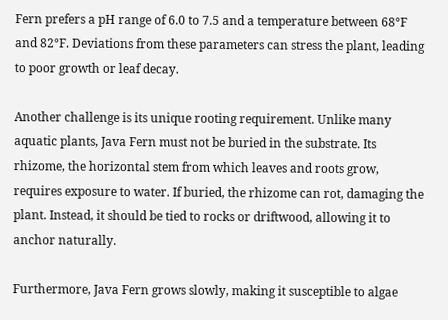Fern prefers a pH range of 6.0 to 7.5 and a temperature between 68°F and 82°F. Deviations from these parameters can stress the plant, leading to poor growth or leaf decay.

Another challenge is its unique rooting requirement. Unlike many aquatic plants, Java Fern must not be buried in the substrate. Its rhizome, the horizontal stem from which leaves and roots grow, requires exposure to water. If buried, the rhizome can rot, damaging the plant. Instead, it should be tied to rocks or driftwood, allowing it to anchor naturally.

Furthermore, Java Fern grows slowly, making it susceptible to algae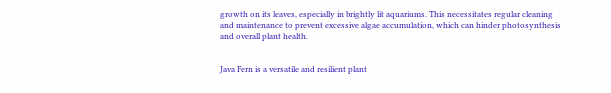growth on its leaves, especially in brightly lit aquariums. This necessitates regular cleaning and maintenance to prevent excessive algae accumulation, which can hinder photosynthesis and overall plant health.


Java Fern is a versatile and resilient plant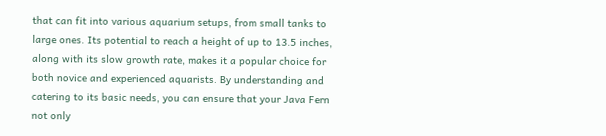that can fit into various aquarium setups, from small tanks to large ones. Its potential to reach a height of up to 13.5 inches, along with its slow growth rate, makes it a popular choice for both novice and experienced aquarists. By understanding and catering to its basic needs, you can ensure that your Java Fern not only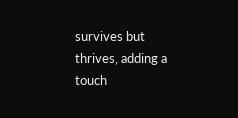survives but thrives, adding a touch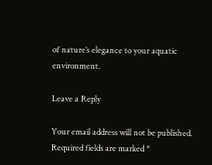of nature’s elegance to your aquatic environment.

Leave a Reply

Your email address will not be published. Required fields are marked *